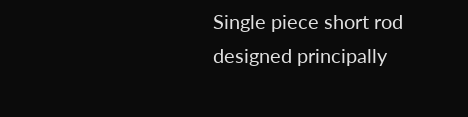Single piece short rod designed principally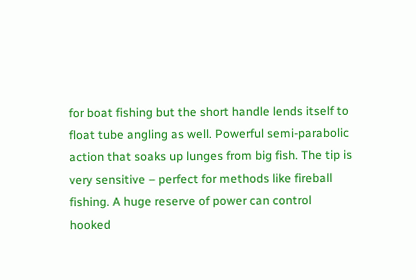for boat fishing but the short handle lends itself to
float tube angling as well. Powerful semi-parabolic action that soaks up lunges from big fish. The tip is very sensitive – perfect for methods like fireball fishing. A huge reserve of power can control hooked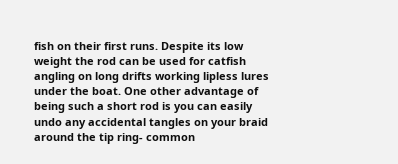fish on their first runs. Despite its low weight the rod can be used for catfish angling on long drifts working lipless lures under the boat. One other advantage of being such a short rod is you can easily undo any accidental tangles on your braid around the tip ring- common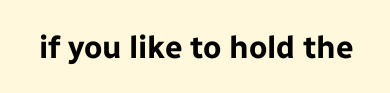if you like to hold the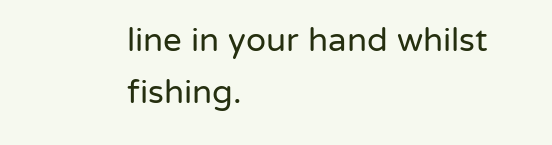line in your hand whilst fishing.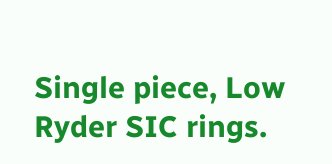Single piece, Low Ryder SIC rings.